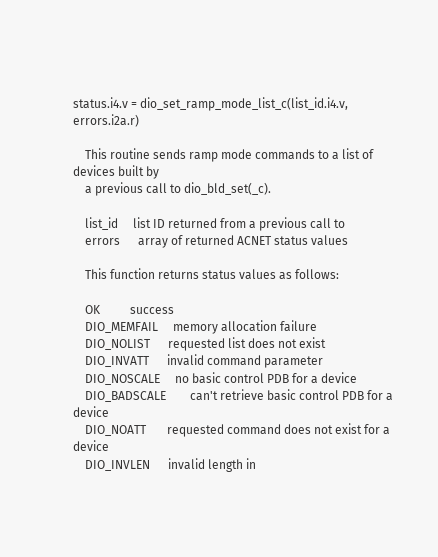status.i4.v = dio_set_ramp_mode_list_c(list_id.i4.v, errors.i2a.r)

    This routine sends ramp mode commands to a list of devices built by
    a previous call to dio_bld_set(_c).

    list_id     list ID returned from a previous call to
    errors      array of returned ACNET status values

    This function returns status values as follows:

    OK          success
    DIO_MEMFAIL     memory allocation failure
    DIO_NOLIST      requested list does not exist
    DIO_INVATT      invalid command parameter
    DIO_NOSCALE     no basic control PDB for a device
    DIO_BADSCALE        can't retrieve basic control PDB for a device
    DIO_NOATT       requested command does not exist for a device
    DIO_INVLEN      invalid length in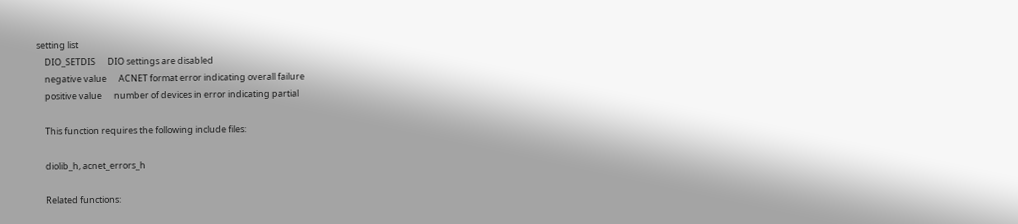setting list
    DIO_SETDIS      DIO settings are disabled
    negative value      ACNET format error indicating overall failure
    positive value      number of devices in error indicating partial

    This function requires the following include files:

    diolib_h, acnet_errors_h

    Related functions: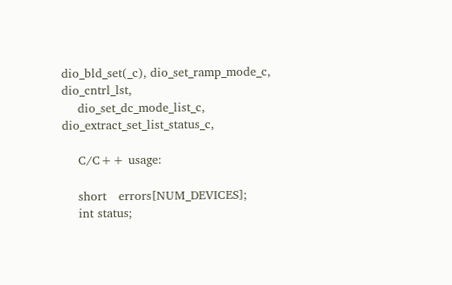dio_bld_set(_c), dio_set_ramp_mode_c, dio_cntrl_lst,
    dio_set_dc_mode_list_c, dio_extract_set_list_status_c,

    C/C++ usage:

    short   errors[NUM_DEVICES];
    int status;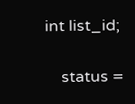int list_id;

    status =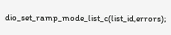dio_set_ramp_mode_list_c(list_id,errors);